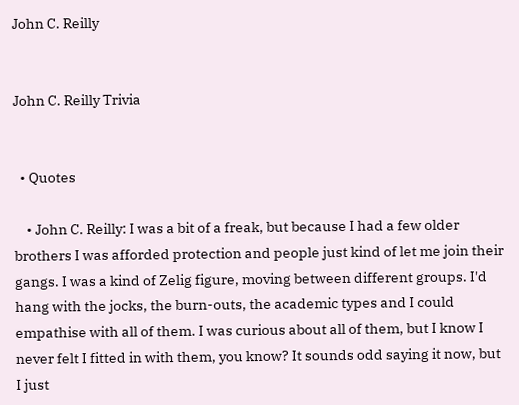John C. Reilly


John C. Reilly Trivia


  • Quotes

    • John C. Reilly: I was a bit of a freak, but because I had a few older brothers I was afforded protection and people just kind of let me join their gangs. I was a kind of Zelig figure, moving between different groups. I'd hang with the jocks, the burn-outs, the academic types and I could empathise with all of them. I was curious about all of them, but I know I never felt I fitted in with them, you know? It sounds odd saying it now, but I just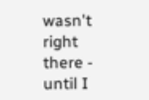wasn't right there - until I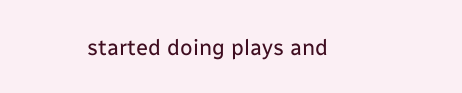started doing plays and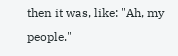then it was, like: "Ah, my people."